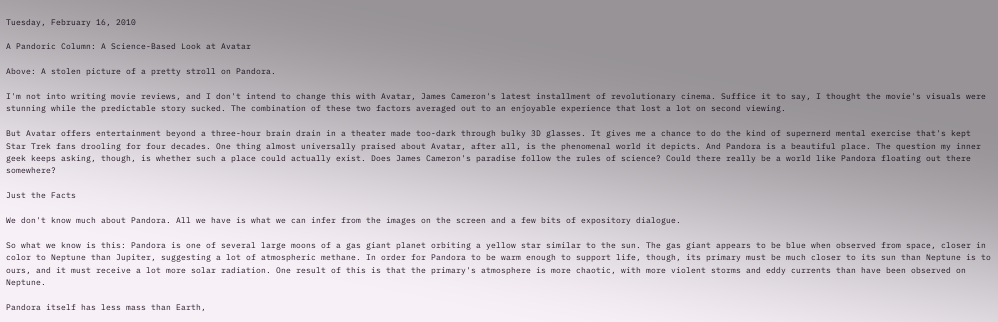Tuesday, February 16, 2010

A Pandoric Column: A Science-Based Look at Avatar

Above: A stolen picture of a pretty stroll on Pandora.

I'm not into writing movie reviews, and I don't intend to change this with Avatar, James Cameron's latest installment of revolutionary cinema. Suffice it to say, I thought the movie's visuals were stunning while the predictable story sucked. The combination of these two factors averaged out to an enjoyable experience that lost a lot on second viewing.

But Avatar offers entertainment beyond a three-hour brain drain in a theater made too-dark through bulky 3D glasses. It gives me a chance to do the kind of supernerd mental exercise that's kept Star Trek fans drooling for four decades. One thing almost universally praised about Avatar, after all, is the phenomenal world it depicts. And Pandora is a beautiful place. The question my inner geek keeps asking, though, is whether such a place could actually exist. Does James Cameron's paradise follow the rules of science? Could there really be a world like Pandora floating out there somewhere?

Just the Facts

We don't know much about Pandora. All we have is what we can infer from the images on the screen and a few bits of expository dialogue.

So what we know is this: Pandora is one of several large moons of a gas giant planet orbiting a yellow star similar to the sun. The gas giant appears to be blue when observed from space, closer in color to Neptune than Jupiter, suggesting a lot of atmospheric methane. In order for Pandora to be warm enough to support life, though, its primary must be much closer to its sun than Neptune is to ours, and it must receive a lot more solar radiation. One result of this is that the primary's atmosphere is more chaotic, with more violent storms and eddy currents than have been observed on Neptune.

Pandora itself has less mass than Earth,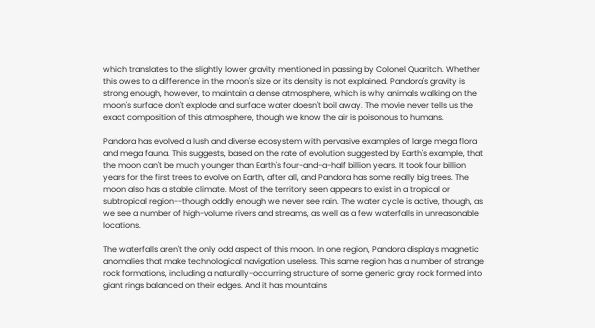which translates to the slightly lower gravity mentioned in passing by Colonel Quaritch. Whether this owes to a difference in the moon's size or its density is not explained. Pandora's gravity is strong enough, however, to maintain a dense atmosphere, which is why animals walking on the moon's surface don't explode and surface water doesn't boil away. The movie never tells us the exact composition of this atmosphere, though we know the air is poisonous to humans.

Pandora has evolved a lush and diverse ecosystem with pervasive examples of large mega flora and mega fauna. This suggests, based on the rate of evolution suggested by Earth's example, that the moon can't be much younger than Earth's four-and-a-half billion years. It took four billion years for the first trees to evolve on Earth, after all, and Pandora has some really big trees. The moon also has a stable climate. Most of the territory seen appears to exist in a tropical or subtropical region--though oddly enough we never see rain. The water cycle is active, though, as we see a number of high-volume rivers and streams, as well as a few waterfalls in unreasonable locations.

The waterfalls aren't the only odd aspect of this moon. In one region, Pandora displays magnetic anomalies that make technological navigation useless. This same region has a number of strange rock formations, including a naturally-occurring structure of some generic gray rock formed into giant rings balanced on their edges. And it has mountains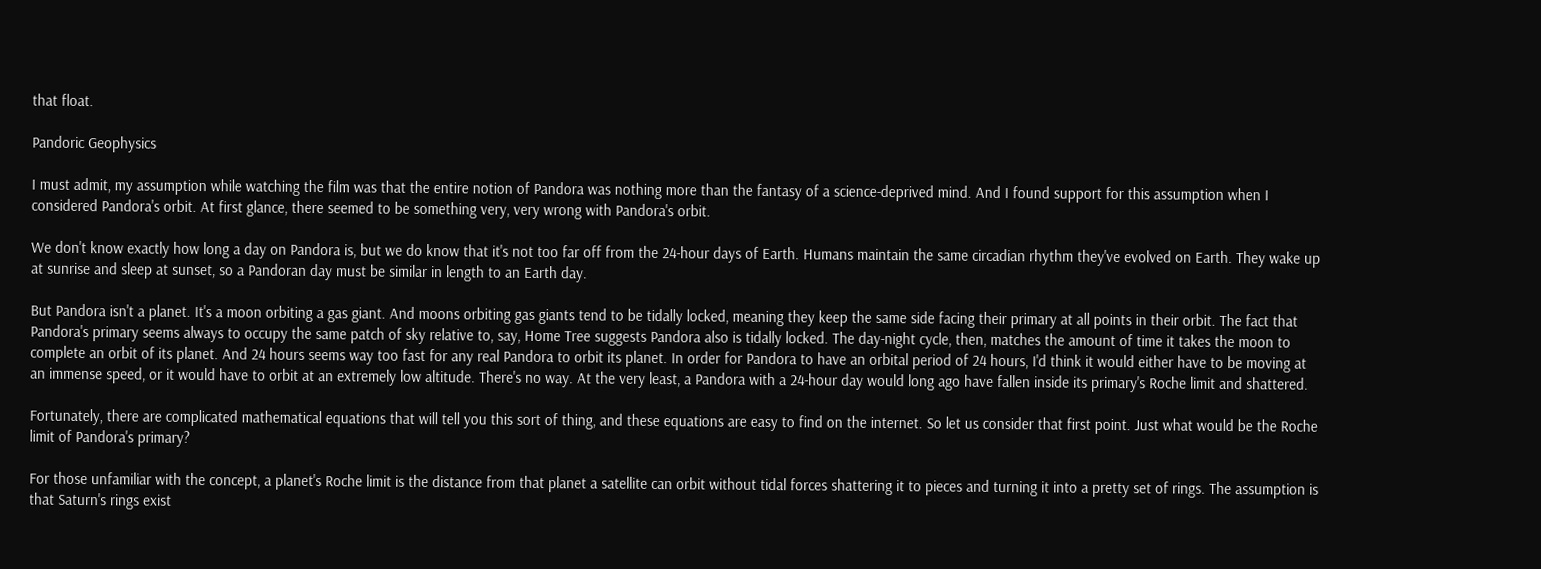that float.

Pandoric Geophysics

I must admit, my assumption while watching the film was that the entire notion of Pandora was nothing more than the fantasy of a science-deprived mind. And I found support for this assumption when I considered Pandora's orbit. At first glance, there seemed to be something very, very wrong with Pandora's orbit.

We don't know exactly how long a day on Pandora is, but we do know that it's not too far off from the 24-hour days of Earth. Humans maintain the same circadian rhythm they've evolved on Earth. They wake up at sunrise and sleep at sunset, so a Pandoran day must be similar in length to an Earth day.

But Pandora isn't a planet. It's a moon orbiting a gas giant. And moons orbiting gas giants tend to be tidally locked, meaning they keep the same side facing their primary at all points in their orbit. The fact that Pandora's primary seems always to occupy the same patch of sky relative to, say, Home Tree suggests Pandora also is tidally locked. The day-night cycle, then, matches the amount of time it takes the moon to complete an orbit of its planet. And 24 hours seems way too fast for any real Pandora to orbit its planet. In order for Pandora to have an orbital period of 24 hours, I'd think it would either have to be moving at an immense speed, or it would have to orbit at an extremely low altitude. There's no way. At the very least, a Pandora with a 24-hour day would long ago have fallen inside its primary's Roche limit and shattered.

Fortunately, there are complicated mathematical equations that will tell you this sort of thing, and these equations are easy to find on the internet. So let us consider that first point. Just what would be the Roche limit of Pandora's primary?

For those unfamiliar with the concept, a planet's Roche limit is the distance from that planet a satellite can orbit without tidal forces shattering it to pieces and turning it into a pretty set of rings. The assumption is that Saturn's rings exist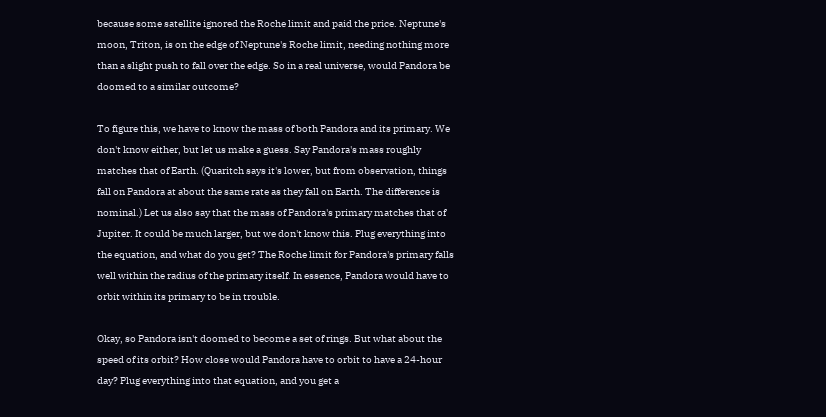because some satellite ignored the Roche limit and paid the price. Neptune's moon, Triton, is on the edge of Neptune's Roche limit, needing nothing more than a slight push to fall over the edge. So in a real universe, would Pandora be doomed to a similar outcome?

To figure this, we have to know the mass of both Pandora and its primary. We don't know either, but let us make a guess. Say Pandora's mass roughly matches that of Earth. (Quaritch says it's lower, but from observation, things fall on Pandora at about the same rate as they fall on Earth. The difference is nominal.) Let us also say that the mass of Pandora's primary matches that of Jupiter. It could be much larger, but we don't know this. Plug everything into the equation, and what do you get? The Roche limit for Pandora's primary falls well within the radius of the primary itself. In essence, Pandora would have to orbit within its primary to be in trouble.

Okay, so Pandora isn't doomed to become a set of rings. But what about the speed of its orbit? How close would Pandora have to orbit to have a 24-hour day? Plug everything into that equation, and you get a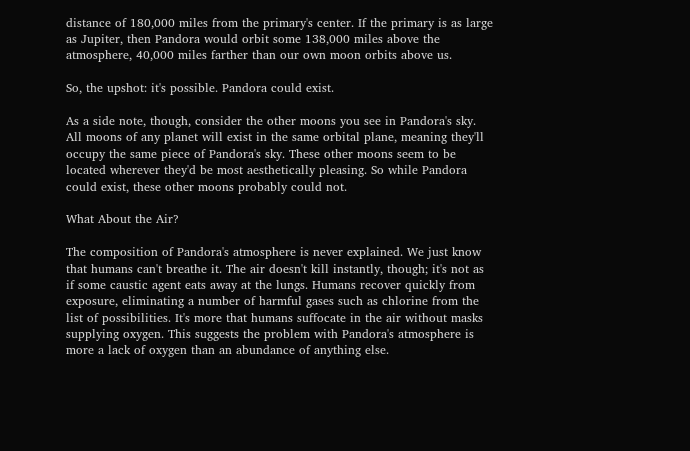distance of 180,000 miles from the primary's center. If the primary is as large as Jupiter, then Pandora would orbit some 138,000 miles above the atmosphere, 40,000 miles farther than our own moon orbits above us.

So, the upshot: it's possible. Pandora could exist.

As a side note, though, consider the other moons you see in Pandora's sky. All moons of any planet will exist in the same orbital plane, meaning they'll occupy the same piece of Pandora's sky. These other moons seem to be located wherever they'd be most aesthetically pleasing. So while Pandora could exist, these other moons probably could not.

What About the Air?

The composition of Pandora's atmosphere is never explained. We just know that humans can't breathe it. The air doesn't kill instantly, though; it's not as if some caustic agent eats away at the lungs. Humans recover quickly from exposure, eliminating a number of harmful gases such as chlorine from the list of possibilities. It's more that humans suffocate in the air without masks supplying oxygen. This suggests the problem with Pandora's atmosphere is more a lack of oxygen than an abundance of anything else.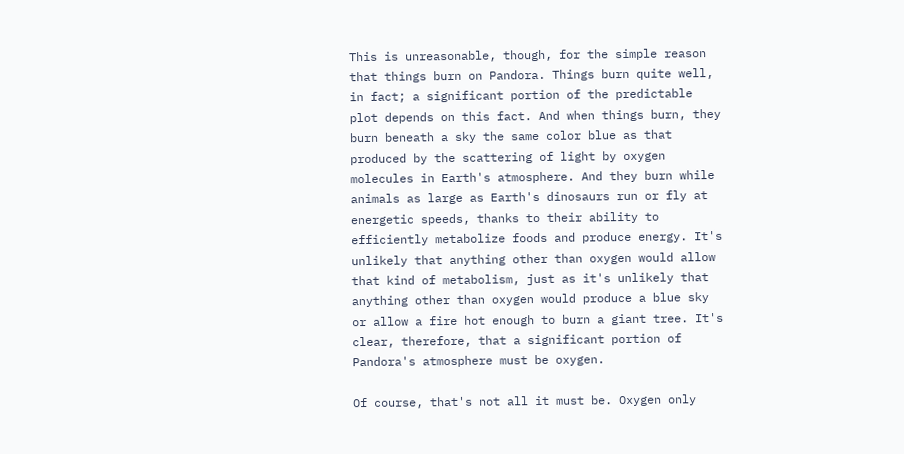This is unreasonable, though, for the simple reason that things burn on Pandora. Things burn quite well, in fact; a significant portion of the predictable plot depends on this fact. And when things burn, they burn beneath a sky the same color blue as that produced by the scattering of light by oxygen molecules in Earth's atmosphere. And they burn while animals as large as Earth's dinosaurs run or fly at energetic speeds, thanks to their ability to efficiently metabolize foods and produce energy. It's unlikely that anything other than oxygen would allow that kind of metabolism, just as it's unlikely that anything other than oxygen would produce a blue sky or allow a fire hot enough to burn a giant tree. It's clear, therefore, that a significant portion of Pandora's atmosphere must be oxygen.

Of course, that's not all it must be. Oxygen only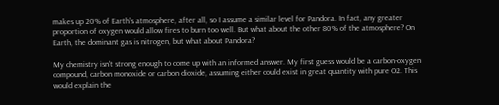makes up 20% of Earth's atmosphere, after all, so I assume a similar level for Pandora. In fact, any greater proportion of oxygen would allow fires to burn too well. But what about the other 80% of the atmosphere? On Earth, the dominant gas is nitrogen, but what about Pandora?

My chemistry isn't strong enough to come up with an informed answer. My first guess would be a carbon-oxygen compound, carbon monoxide or carbon dioxide, assuming either could exist in great quantity with pure O2. This would explain the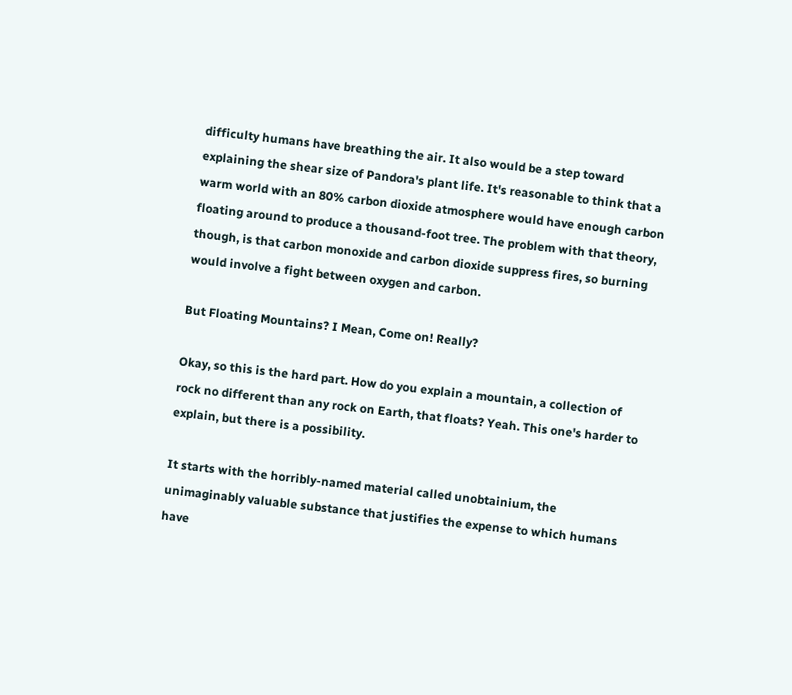difficulty humans have breathing the air. It also would be a step toward explaining the shear size of Pandora's plant life. It's reasonable to think that a warm world with an 80% carbon dioxide atmosphere would have enough carbon floating around to produce a thousand-foot tree. The problem with that theory, though, is that carbon monoxide and carbon dioxide suppress fires, so burning would involve a fight between oxygen and carbon.

But Floating Mountains? I Mean, Come on! Really?

Okay, so this is the hard part. How do you explain a mountain, a collection of rock no different than any rock on Earth, that floats? Yeah. This one's harder to explain, but there is a possibility.

It starts with the horribly-named material called unobtainium, the unimaginably valuable substance that justifies the expense to which humans have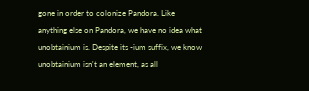gone in order to colonize Pandora. Like anything else on Pandora, we have no idea what unobtainium is. Despite its -ium suffix, we know unobtainium isn't an element, as all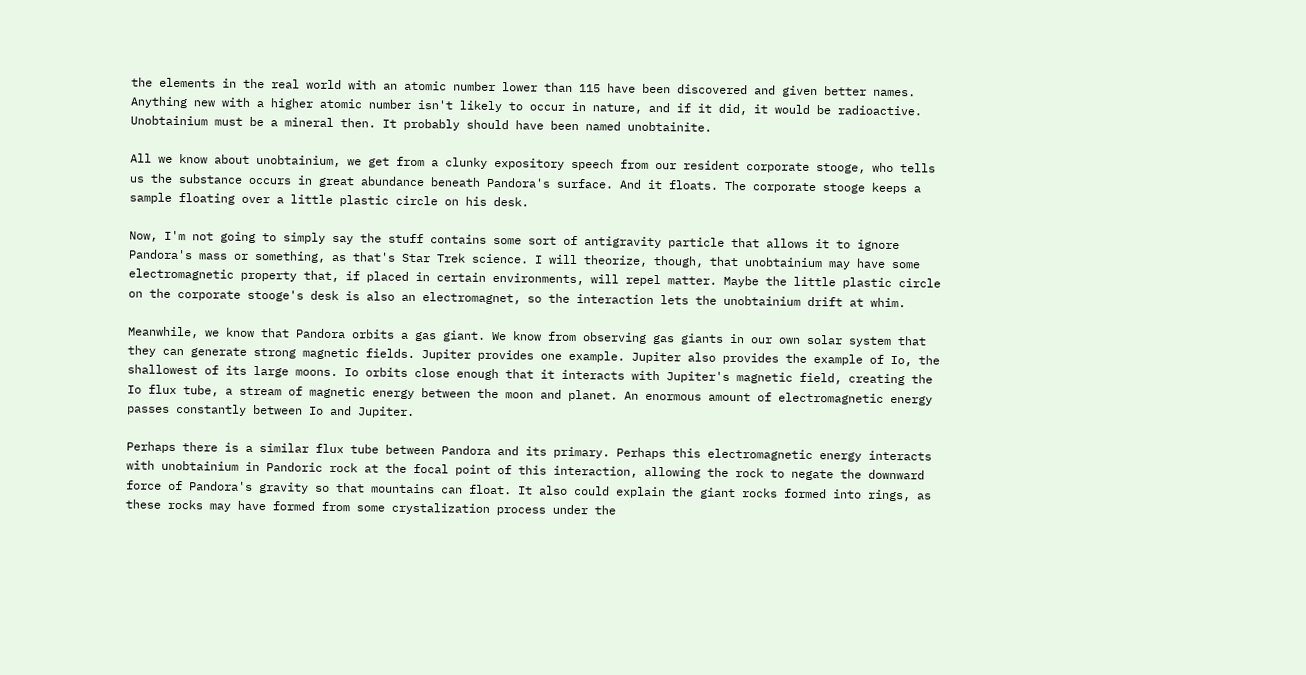the elements in the real world with an atomic number lower than 115 have been discovered and given better names. Anything new with a higher atomic number isn't likely to occur in nature, and if it did, it would be radioactive. Unobtainium must be a mineral then. It probably should have been named unobtainite.

All we know about unobtainium, we get from a clunky expository speech from our resident corporate stooge, who tells us the substance occurs in great abundance beneath Pandora's surface. And it floats. The corporate stooge keeps a sample floating over a little plastic circle on his desk.

Now, I'm not going to simply say the stuff contains some sort of antigravity particle that allows it to ignore Pandora's mass or something, as that's Star Trek science. I will theorize, though, that unobtainium may have some electromagnetic property that, if placed in certain environments, will repel matter. Maybe the little plastic circle on the corporate stooge's desk is also an electromagnet, so the interaction lets the unobtainium drift at whim.

Meanwhile, we know that Pandora orbits a gas giant. We know from observing gas giants in our own solar system that they can generate strong magnetic fields. Jupiter provides one example. Jupiter also provides the example of Io, the shallowest of its large moons. Io orbits close enough that it interacts with Jupiter's magnetic field, creating the Io flux tube, a stream of magnetic energy between the moon and planet. An enormous amount of electromagnetic energy passes constantly between Io and Jupiter.

Perhaps there is a similar flux tube between Pandora and its primary. Perhaps this electromagnetic energy interacts with unobtainium in Pandoric rock at the focal point of this interaction, allowing the rock to negate the downward force of Pandora's gravity so that mountains can float. It also could explain the giant rocks formed into rings, as these rocks may have formed from some crystalization process under the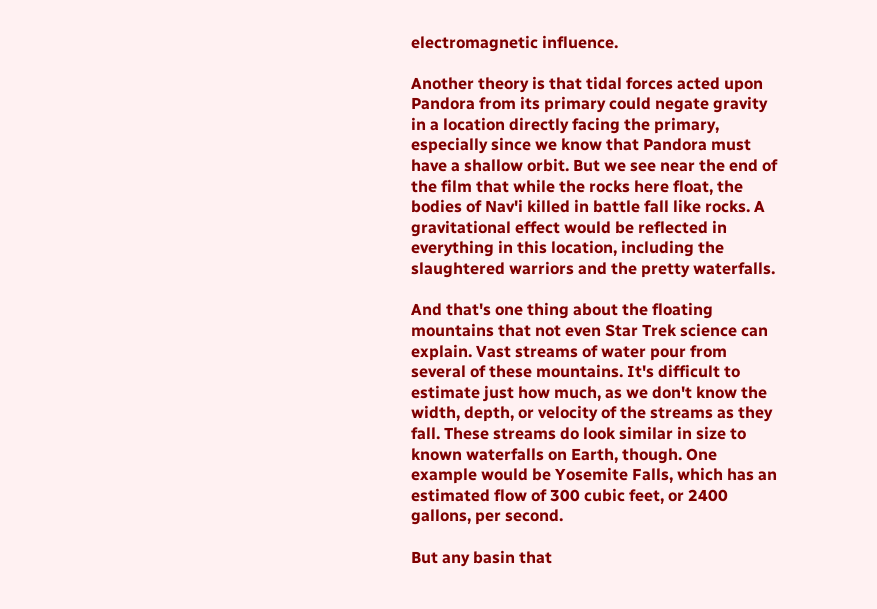electromagnetic influence.

Another theory is that tidal forces acted upon Pandora from its primary could negate gravity in a location directly facing the primary, especially since we know that Pandora must have a shallow orbit. But we see near the end of the film that while the rocks here float, the bodies of Nav'i killed in battle fall like rocks. A gravitational effect would be reflected in everything in this location, including the slaughtered warriors and the pretty waterfalls.

And that's one thing about the floating mountains that not even Star Trek science can explain. Vast streams of water pour from several of these mountains. It's difficult to estimate just how much, as we don't know the width, depth, or velocity of the streams as they fall. These streams do look similar in size to known waterfalls on Earth, though. One example would be Yosemite Falls, which has an estimated flow of 300 cubic feet, or 2400 gallons, per second.

But any basin that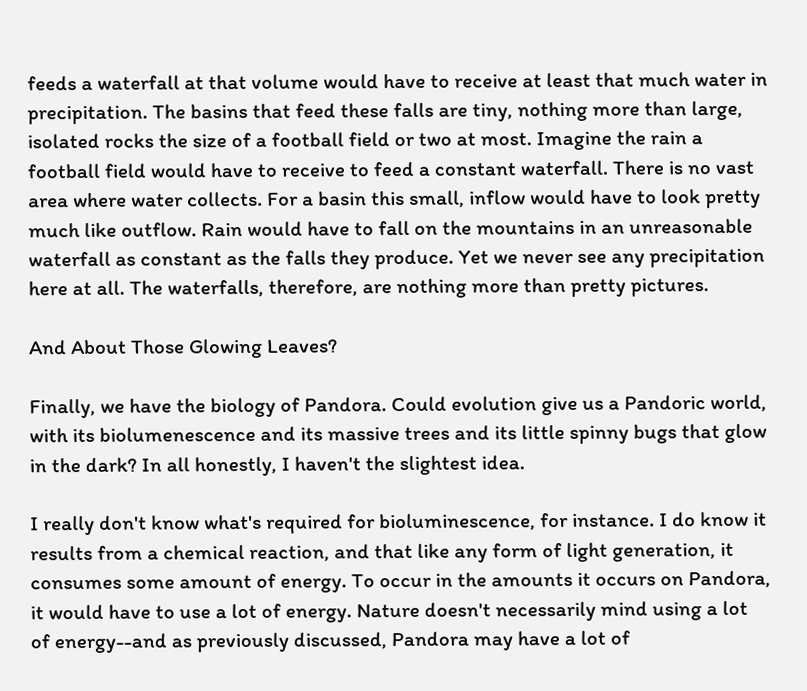feeds a waterfall at that volume would have to receive at least that much water in precipitation. The basins that feed these falls are tiny, nothing more than large, isolated rocks the size of a football field or two at most. Imagine the rain a football field would have to receive to feed a constant waterfall. There is no vast area where water collects. For a basin this small, inflow would have to look pretty much like outflow. Rain would have to fall on the mountains in an unreasonable waterfall as constant as the falls they produce. Yet we never see any precipitation here at all. The waterfalls, therefore, are nothing more than pretty pictures.

And About Those Glowing Leaves?

Finally, we have the biology of Pandora. Could evolution give us a Pandoric world, with its biolumenescence and its massive trees and its little spinny bugs that glow in the dark? In all honestly, I haven't the slightest idea.

I really don't know what's required for bioluminescence, for instance. I do know it results from a chemical reaction, and that like any form of light generation, it consumes some amount of energy. To occur in the amounts it occurs on Pandora, it would have to use a lot of energy. Nature doesn't necessarily mind using a lot of energy--and as previously discussed, Pandora may have a lot of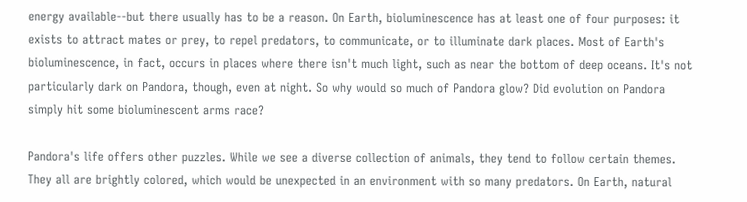energy available--but there usually has to be a reason. On Earth, bioluminescence has at least one of four purposes: it exists to attract mates or prey, to repel predators, to communicate, or to illuminate dark places. Most of Earth's bioluminescence, in fact, occurs in places where there isn't much light, such as near the bottom of deep oceans. It's not particularly dark on Pandora, though, even at night. So why would so much of Pandora glow? Did evolution on Pandora simply hit some bioluminescent arms race?

Pandora's life offers other puzzles. While we see a diverse collection of animals, they tend to follow certain themes. They all are brightly colored, which would be unexpected in an environment with so many predators. On Earth, natural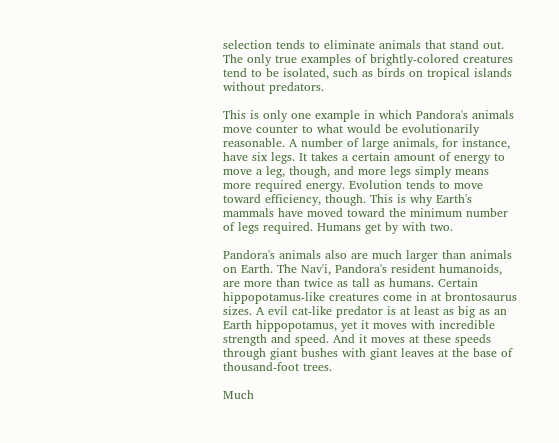selection tends to eliminate animals that stand out. The only true examples of brightly-colored creatures tend to be isolated, such as birds on tropical islands without predators.

This is only one example in which Pandora's animals move counter to what would be evolutionarily reasonable. A number of large animals, for instance, have six legs. It takes a certain amount of energy to move a leg, though, and more legs simply means more required energy. Evolution tends to move toward efficiency, though. This is why Earth's mammals have moved toward the minimum number of legs required. Humans get by with two.

Pandora's animals also are much larger than animals on Earth. The Nav'i, Pandora's resident humanoids, are more than twice as tall as humans. Certain hippopotamus-like creatures come in at brontosaurus sizes. A evil cat-like predator is at least as big as an Earth hippopotamus, yet it moves with incredible strength and speed. And it moves at these speeds through giant bushes with giant leaves at the base of thousand-foot trees.

Much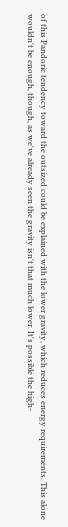of this Pandoric tendency toward the outsized could be explained with the lower gravity, which reduces energy requirements. This alone wouldn't be enough, though, as we've already seen the gravity isn't that much lower. It's possible the high-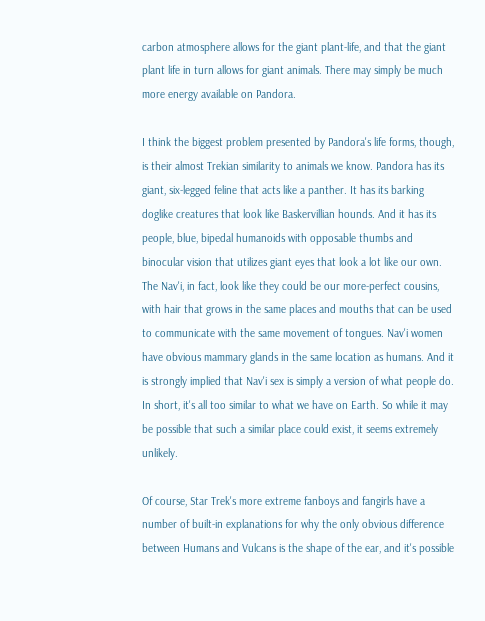carbon atmosphere allows for the giant plant-life, and that the giant plant life in turn allows for giant animals. There may simply be much more energy available on Pandora.

I think the biggest problem presented by Pandora's life forms, though, is their almost Trekian similarity to animals we know. Pandora has its giant, six-legged feline that acts like a panther. It has its barking doglike creatures that look like Baskervillian hounds. And it has its people, blue, bipedal humanoids with opposable thumbs and binocular vision that utilizes giant eyes that look a lot like our own. The Nav'i, in fact, look like they could be our more-perfect cousins, with hair that grows in the same places and mouths that can be used to communicate with the same movement of tongues. Nav'i women have obvious mammary glands in the same location as humans. And it is strongly implied that Nav'i sex is simply a version of what people do. In short, it's all too similar to what we have on Earth. So while it may be possible that such a similar place could exist, it seems extremely unlikely.

Of course, Star Trek's more extreme fanboys and fangirls have a number of built-in explanations for why the only obvious difference between Humans and Vulcans is the shape of the ear, and it's possible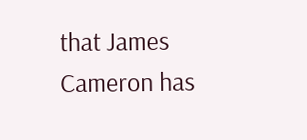that James Cameron has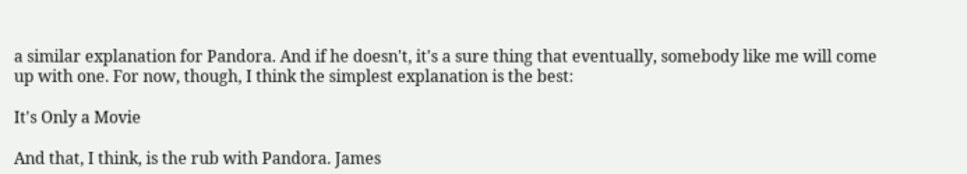a similar explanation for Pandora. And if he doesn't, it's a sure thing that eventually, somebody like me will come up with one. For now, though, I think the simplest explanation is the best:

It's Only a Movie

And that, I think, is the rub with Pandora. James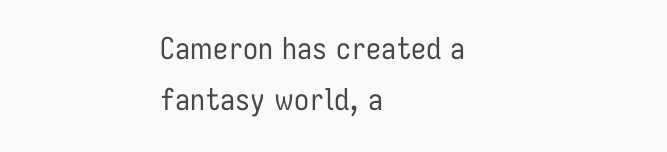Cameron has created a fantasy world, a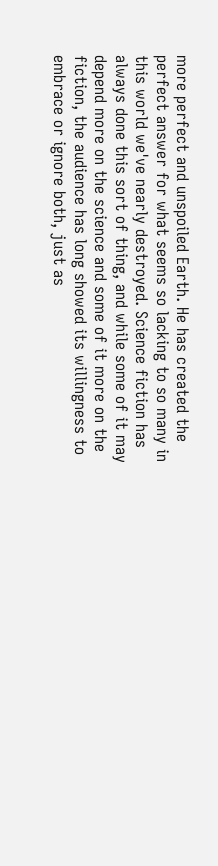more perfect and unspoiled Earth. He has created the perfect answer for what seems so lacking to so many in this world we've nearly destroyed. Science fiction has always done this sort of thing, and while some of it may depend more on the science and some of it more on the fiction, the audience has long showed its willingness to embrace or ignore both, just as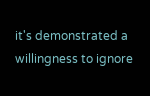it's demonstrated a willingness to ignore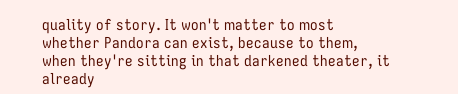quality of story. It won't matter to most whether Pandora can exist, because to them, when they're sitting in that darkened theater, it already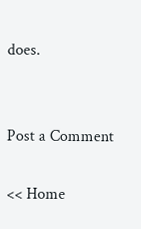does.


Post a Comment

<< Home